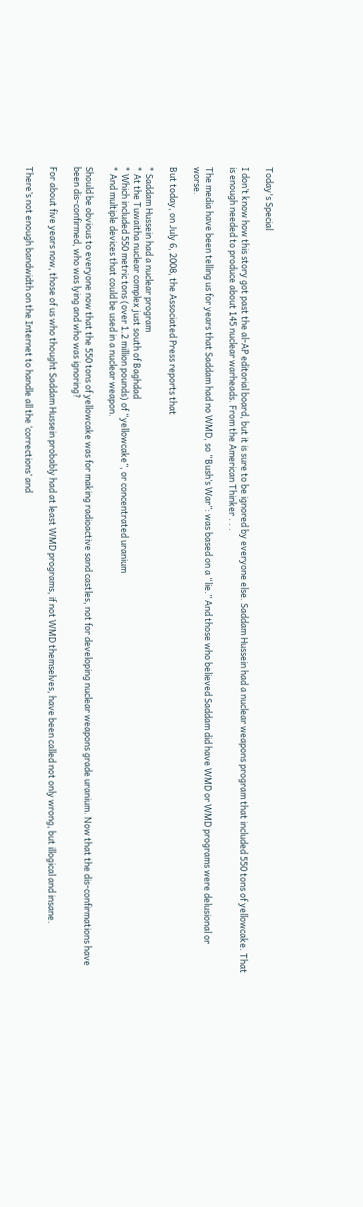Today's Special

I don’t know how this story got past the al-AP editorial board, but it is sure to be ignored by everyone else. Saddam Hussein had a nuclear weapons program that included 550 tons of yellowcake. That is enough needed to produce about 145 nuclear warheads. From the American Thinker . . .

The media have been telling us for years that Saddam had no WMD, so “Bush’s War”: was based on a “lie.” And those who believed Saddam did have WMD or WMD programs were delusional or worse.

But today, on July 6, 2008, the Associated Press reports that

* Saddam Hussein had a nuclear program
* At the Tuwaitha nuclear complex just south of Baghdad
* Which included 550 metric tons (over 1.2 million pounds) of “yellowcake”, or concentrated uranium
* And multiple devices that could be used in a nuclear weapon.

Should be obvious to everyone now that the 550 tons of yellowcake was for making radioactive sand castles, not for developing nuclear weapons grade uranium. Now that the dis-confirmations have been dis-confirmed, who was lying and who was ignoring?

For about five years now, those of us who thought Saddam Hussein probably had at least WMD programs, if not WMD themselves, have been called not only wrong, but illogical and insane.

There’s not enough bandwidth on the Internet to handle all the ‘corrections’ and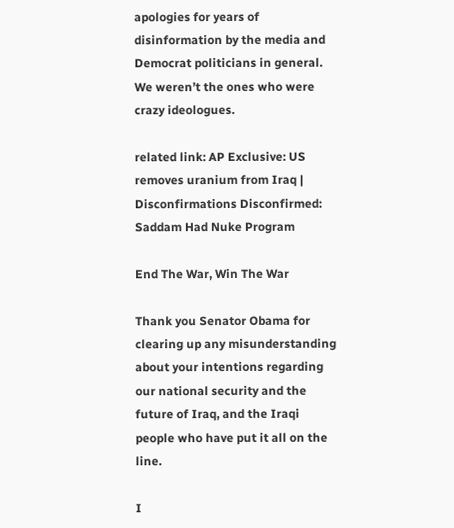apologies for years of disinformation by the media and Democrat politicians in general. We weren’t the ones who were crazy ideologues.

related link: AP Exclusive: US removes uranium from Iraq | Disconfirmations Disconfirmed: Saddam Had Nuke Program

End The War, Win The War

Thank you Senator Obama for clearing up any misunderstanding about your intentions regarding our national security and the future of Iraq, and the Iraqi people who have put it all on the line.

I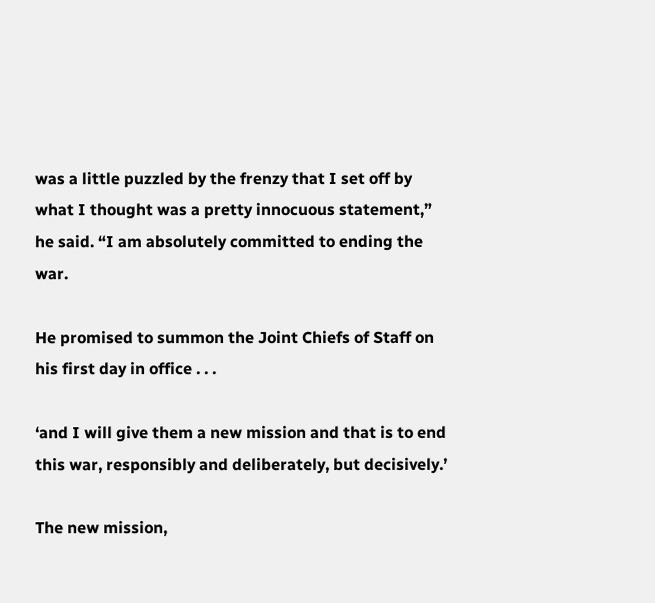was a little puzzled by the frenzy that I set off by what I thought was a pretty innocuous statement,” he said. “I am absolutely committed to ending the war.

He promised to summon the Joint Chiefs of Staff on his first day in office . . .

‘and I will give them a new mission and that is to end this war, responsibly and deliberately, but decisively.’

The new mission,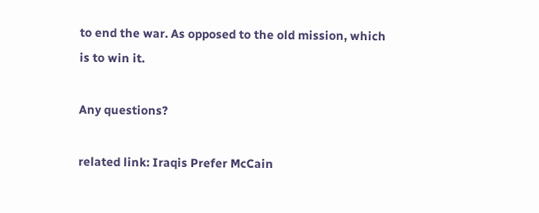to end the war. As opposed to the old mission, which is to win it.

Any questions?

related link: Iraqis Prefer McCain